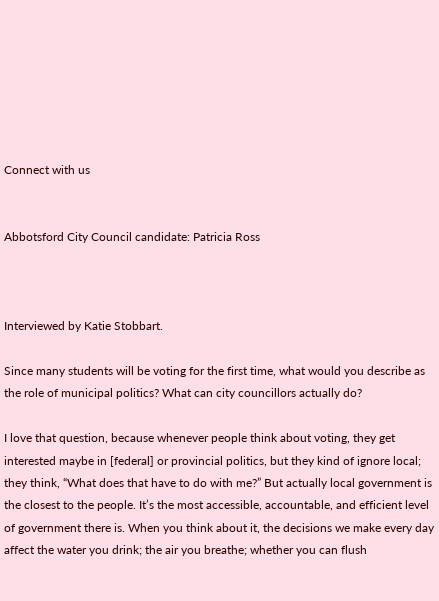Connect with us


Abbotsford City Council candidate: Patricia Ross



Interviewed by Katie Stobbart.

Since many students will be voting for the first time, what would you describe as the role of municipal politics? What can city councillors actually do?

I love that question, because whenever people think about voting, they get interested maybe in [federal] or provincial politics, but they kind of ignore local; they think, “What does that have to do with me?” But actually local government is the closest to the people. It’s the most accessible, accountable, and efficient level of government there is. When you think about it, the decisions we make every day affect the water you drink; the air you breathe; whether you can flush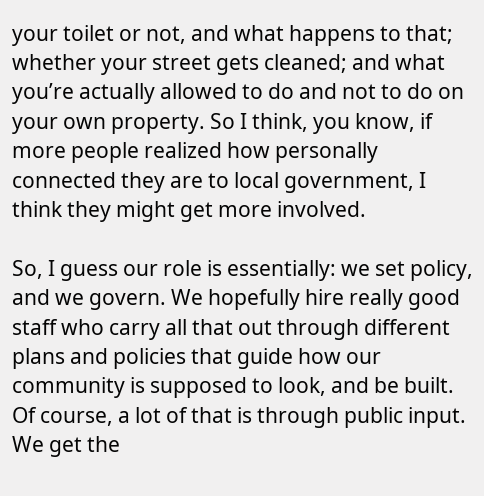your toilet or not, and what happens to that; whether your street gets cleaned; and what you’re actually allowed to do and not to do on your own property. So I think, you know, if more people realized how personally connected they are to local government, I think they might get more involved.

So, I guess our role is essentially: we set policy, and we govern. We hopefully hire really good staff who carry all that out through different plans and policies that guide how our community is supposed to look, and be built. Of course, a lot of that is through public input. We get the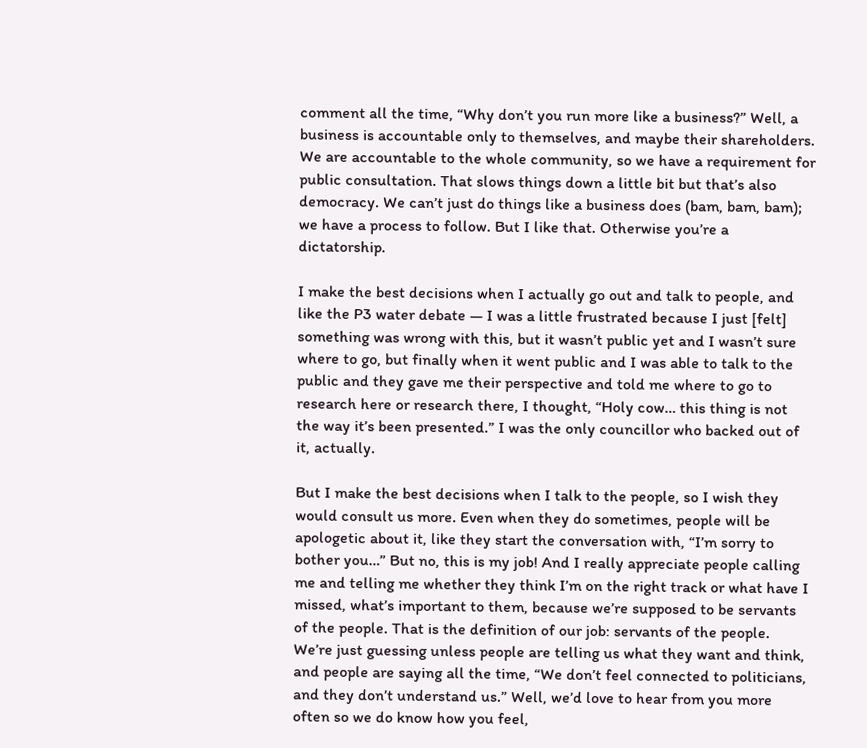comment all the time, “Why don’t you run more like a business?” Well, a business is accountable only to themselves, and maybe their shareholders. We are accountable to the whole community, so we have a requirement for public consultation. That slows things down a little bit but that’s also democracy. We can’t just do things like a business does (bam, bam, bam); we have a process to follow. But I like that. Otherwise you’re a dictatorship.

I make the best decisions when I actually go out and talk to people, and like the P3 water debate — I was a little frustrated because I just [felt] something was wrong with this, but it wasn’t public yet and I wasn’t sure where to go, but finally when it went public and I was able to talk to the public and they gave me their perspective and told me where to go to research here or research there, I thought, “Holy cow… this thing is not the way it’s been presented.” I was the only councillor who backed out of it, actually.

But I make the best decisions when I talk to the people, so I wish they would consult us more. Even when they do sometimes, people will be apologetic about it, like they start the conversation with, “I’m sorry to bother you…” But no, this is my job! And I really appreciate people calling me and telling me whether they think I’m on the right track or what have I missed, what’s important to them, because we’re supposed to be servants of the people. That is the definition of our job: servants of the people. We’re just guessing unless people are telling us what they want and think, and people are saying all the time, “We don’t feel connected to politicians, and they don’t understand us.” Well, we’d love to hear from you more often so we do know how you feel,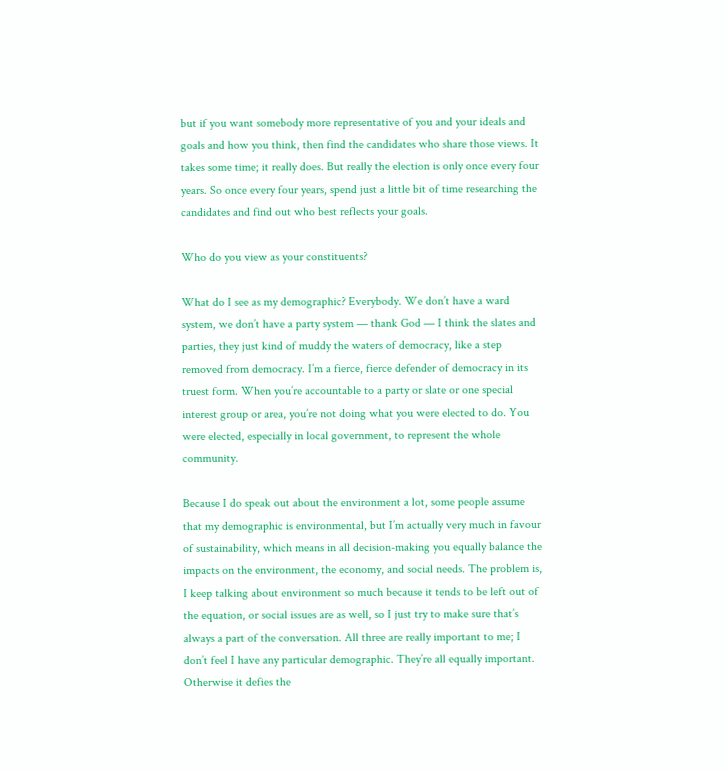but if you want somebody more representative of you and your ideals and goals and how you think, then find the candidates who share those views. It takes some time; it really does. But really the election is only once every four years. So once every four years, spend just a little bit of time researching the candidates and find out who best reflects your goals.

Who do you view as your constituents?

What do I see as my demographic? Everybody. We don’t have a ward system, we don’t have a party system — thank God — I think the slates and parties, they just kind of muddy the waters of democracy, like a step removed from democracy. I’m a fierce, fierce defender of democracy in its truest form. When you’re accountable to a party or slate or one special interest group or area, you’re not doing what you were elected to do. You were elected, especially in local government, to represent the whole community.

Because I do speak out about the environment a lot, some people assume that my demographic is environmental, but I’m actually very much in favour of sustainability, which means in all decision-making you equally balance the impacts on the environment, the economy, and social needs. The problem is, I keep talking about environment so much because it tends to be left out of the equation, or social issues are as well, so I just try to make sure that’s always a part of the conversation. All three are really important to me; I don’t feel I have any particular demographic. They’re all equally important. Otherwise it defies the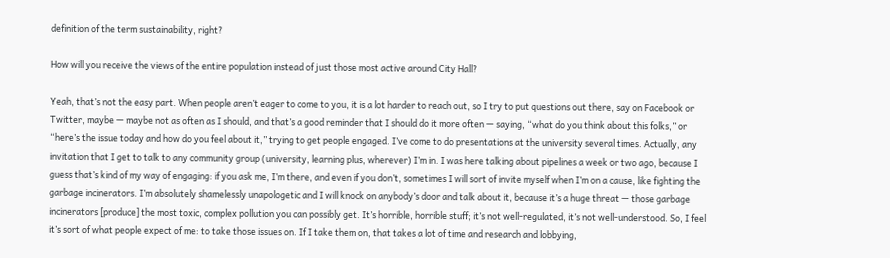definition of the term sustainability, right?

How will you receive the views of the entire population instead of just those most active around City Hall?

Yeah, that’s not the easy part. When people aren’t eager to come to you, it is a lot harder to reach out, so I try to put questions out there, say on Facebook or Twitter, maybe — maybe not as often as I should, and that’s a good reminder that I should do it more often — saying, “what do you think about this folks,” or “here’s the issue today and how do you feel about it,” trying to get people engaged. I’ve come to do presentations at the university several times. Actually, any invitation that I get to talk to any community group (university, learning plus, wherever) I’m in. I was here talking about pipelines a week or two ago, because I guess that’s kind of my way of engaging: if you ask me, I’m there, and even if you don’t, sometimes I will sort of invite myself when I’m on a cause, like fighting the garbage incinerators. I’m absolutely shamelessly unapologetic and I will knock on anybody’s door and talk about it, because it’s a huge threat — those garbage incinerators [produce] the most toxic, complex pollution you can possibly get. It’s horrible, horrible stuff; it’s not well-regulated, it’s not well-understood. So, I feel it’s sort of what people expect of me: to take those issues on. If I take them on, that takes a lot of time and research and lobbying,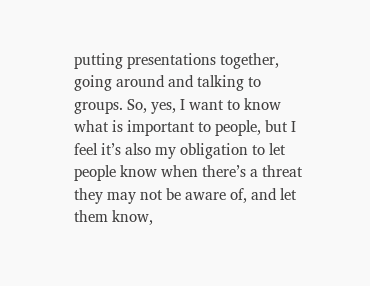putting presentations together, going around and talking to groups. So, yes, I want to know what is important to people, but I feel it’s also my obligation to let people know when there’s a threat they may not be aware of, and let them know,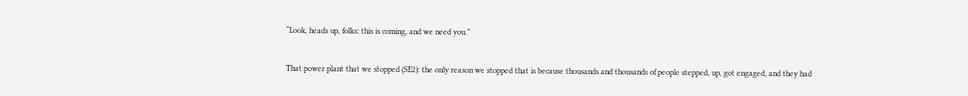“Look, heads up, folks: this is coming, and we need you.”

That power plant that we stopped (SE2): the only reason we stopped that is because thousands and thousands of people stepped, up, got engaged, and they had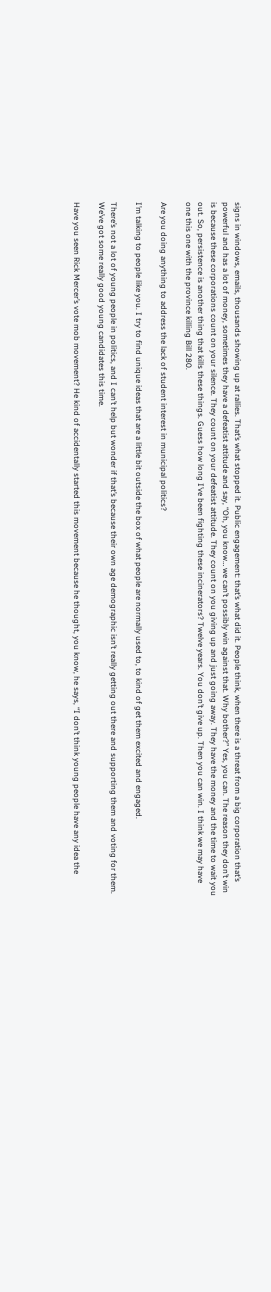signs in windows, emails, thousands showing up at rallies. That’s what stopped it. Public engagement: that’s what did it. People think, when there is a threat from a big corporation that’s powerful and has a lot of money, sometimes they have a defeatist attitude and say, “Oh, you know… we can’t possibly win against that. Why bother?” Yes, you can. The reason they don’t win is because these corporations count on your silence. They count on your defeatist attitude. They count on you giving up and just going away. They have the money and the time to wait you out. So, persistence is another thing that kills these things. Guess how long I’ve been fighting these incinerators? Twelve years. You don’t give up. Then you can win. I think we may have one this one with the province killing Bill 280.

Are you doing anything to address the lack of student interest in municipal politics?

I’m talking to people like you. I try to find unique ideas that are a little bit outside the box of what people are normally used to, to kind of get them excited and engaged.

There’s not a lot of young people in politics, and I can’t help but wonder if that’s because their own age demographic isn’t really getting out there and supporting them and voting for them. We’ve got some really good young candidates this time.

Have you seen Rick Mercer’s vote mob movement? He kind of accidentally started this movement because he thought, you know, he says, “I don’t think young people have any idea the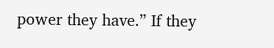power they have.” If they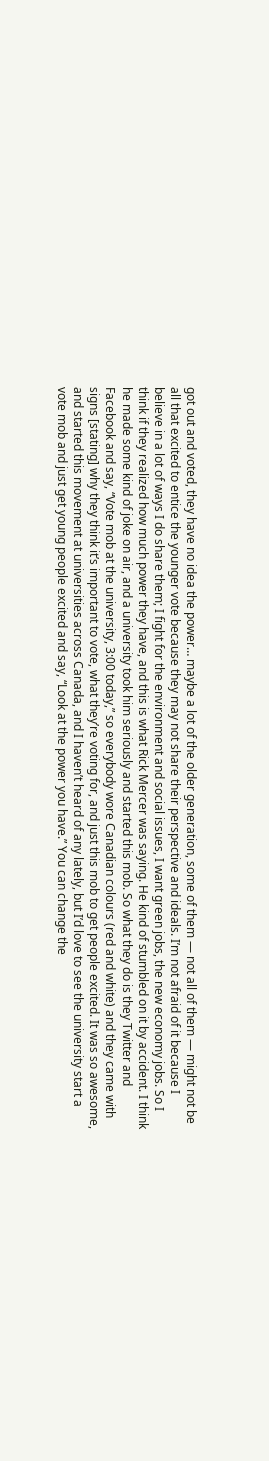got out and voted, they have no idea the power… maybe a lot of the older generation, some of them — not all of them — might not be all that excited to entice the younger vote because they may not share their perspective and ideals. I’m not afraid of it because I believe in a lot of ways I do share them; I fight for the environment and social issues, I want green jobs, the new economy jobs. So I think if they realized how much power they have, and this is what Rick Mercer was saying. He kind of stumbled on it by accident. I think he made some kind of joke on air, and a university took him seriously and started this mob. So what they do is they Twitter and Facebook and say, “Vote mob at the university, 3:00 today,” so everybody wore Canadian colours (red and white) and they came with signs [stating] why they think it’s important to vote, what they’re voting for, and just this mob to get people excited. It was so awesome, and started this movement at universities across Canada, and I haven’t heard of any lately, but I’d love to see the university start a vote mob and just get young people excited and say, “Look at the power you have.” You can change the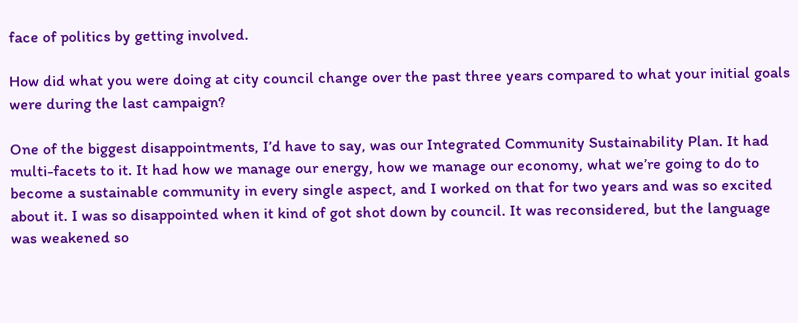face of politics by getting involved.

How did what you were doing at city council change over the past three years compared to what your initial goals were during the last campaign?

One of the biggest disappointments, I’d have to say, was our Integrated Community Sustainability Plan. It had multi-facets to it. It had how we manage our energy, how we manage our economy, what we’re going to do to become a sustainable community in every single aspect, and I worked on that for two years and was so excited about it. I was so disappointed when it kind of got shot down by council. It was reconsidered, but the language was weakened so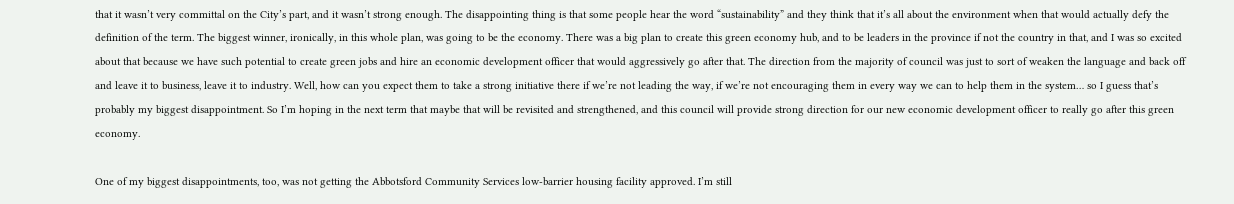that it wasn’t very committal on the City’s part, and it wasn’t strong enough. The disappointing thing is that some people hear the word “sustainability” and they think that it’s all about the environment when that would actually defy the definition of the term. The biggest winner, ironically, in this whole plan, was going to be the economy. There was a big plan to create this green economy hub, and to be leaders in the province if not the country in that, and I was so excited about that because we have such potential to create green jobs and hire an economic development officer that would aggressively go after that. The direction from the majority of council was just to sort of weaken the language and back off and leave it to business, leave it to industry. Well, how can you expect them to take a strong initiative there if we’re not leading the way, if we’re not encouraging them in every way we can to help them in the system… so I guess that’s probably my biggest disappointment. So I’m hoping in the next term that maybe that will be revisited and strengthened, and this council will provide strong direction for our new economic development officer to really go after this green economy.

One of my biggest disappointments, too, was not getting the Abbotsford Community Services low-barrier housing facility approved. I’m still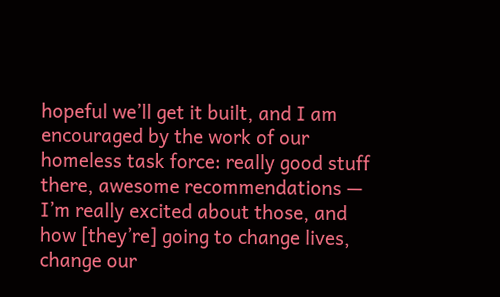hopeful we’ll get it built, and I am encouraged by the work of our homeless task force: really good stuff there, awesome recommendations — I’m really excited about those, and how [they’re] going to change lives, change our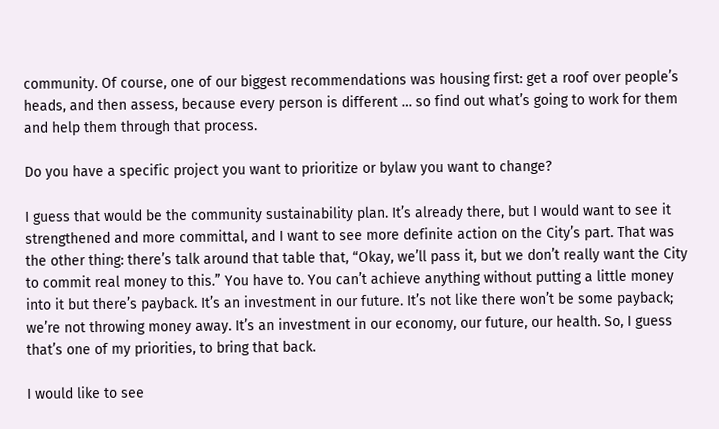community. Of course, one of our biggest recommendations was housing first: get a roof over people’s heads, and then assess, because every person is different … so find out what’s going to work for them and help them through that process.

Do you have a specific project you want to prioritize or bylaw you want to change?

I guess that would be the community sustainability plan. It’s already there, but I would want to see it strengthened and more committal, and I want to see more definite action on the City’s part. That was the other thing: there’s talk around that table that, “Okay, we’ll pass it, but we don’t really want the City to commit real money to this.” You have to. You can’t achieve anything without putting a little money into it but there’s payback. It’s an investment in our future. It’s not like there won’t be some payback; we’re not throwing money away. It’s an investment in our economy, our future, our health. So, I guess that’s one of my priorities, to bring that back.

I would like to see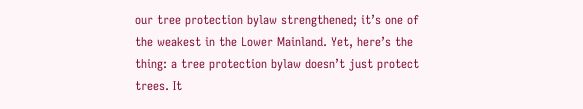our tree protection bylaw strengthened; it’s one of the weakest in the Lower Mainland. Yet, here’s the thing: a tree protection bylaw doesn’t just protect trees. It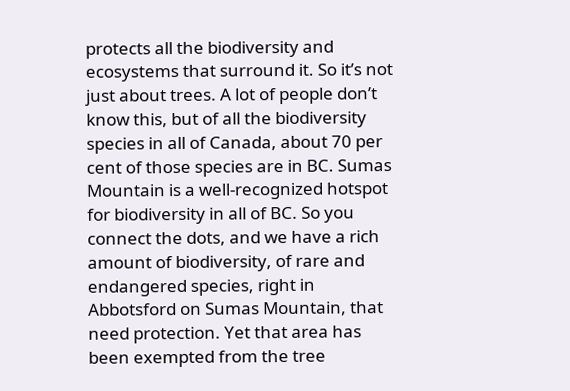protects all the biodiversity and ecosystems that surround it. So it’s not just about trees. A lot of people don’t know this, but of all the biodiversity species in all of Canada, about 70 per cent of those species are in BC. Sumas Mountain is a well-recognized hotspot for biodiversity in all of BC. So you connect the dots, and we have a rich amount of biodiversity, of rare and endangered species, right in Abbotsford on Sumas Mountain, that need protection. Yet that area has been exempted from the tree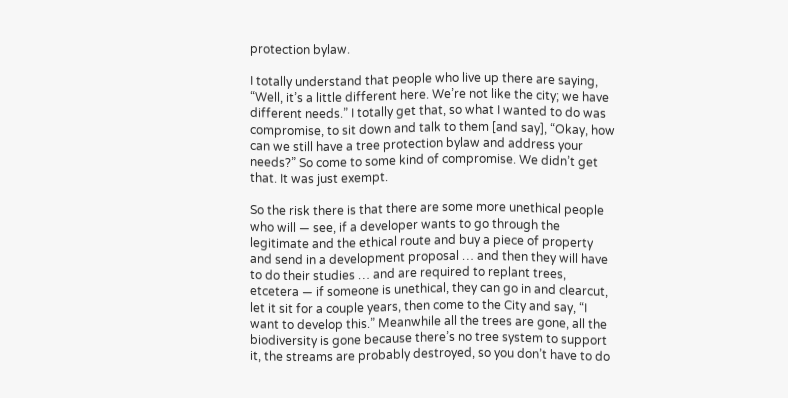protection bylaw.

I totally understand that people who live up there are saying, “Well, it’s a little different here. We’re not like the city; we have different needs.” I totally get that, so what I wanted to do was compromise, to sit down and talk to them [and say], “Okay, how can we still have a tree protection bylaw and address your needs?” So come to some kind of compromise. We didn’t get that. It was just exempt.

So the risk there is that there are some more unethical people who will — see, if a developer wants to go through the legitimate and the ethical route and buy a piece of property and send in a development proposal … and then they will have to do their studies … and are required to replant trees, etcetera — if someone is unethical, they can go in and clearcut, let it sit for a couple years, then come to the City and say, “I want to develop this.” Meanwhile all the trees are gone, all the biodiversity is gone because there’s no tree system to support it, the streams are probably destroyed, so you don’t have to do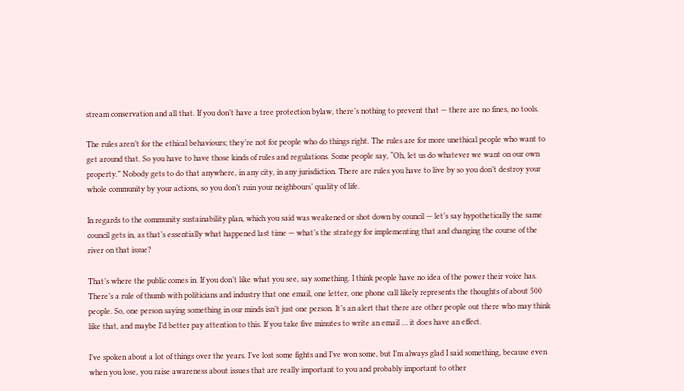stream conservation and all that. If you don’t have a tree protection bylaw, there’s nothing to prevent that — there are no fines, no tools.

The rules aren’t for the ethical behaviours; they’re not for people who do things right. The rules are for more unethical people who want to get around that. So you have to have those kinds of rules and regulations. Some people say, “Oh, let us do whatever we want on our own property.” Nobody gets to do that anywhere, in any city, in any jurisdiction. There are rules you have to live by so you don’t destroy your whole community by your actions, so you don’t ruin your neighbours’ quality of life.

In regards to the community sustainability plan, which you said was weakened or shot down by council — let’s say hypothetically the same council gets in, as that’s essentially what happened last time — what’s the strategy for implementing that and changing the course of the river on that issue?

That’s where the public comes in. If you don’t like what you see, say something. I think people have no idea of the power their voice has. There’s a rule of thumb with politicians and industry that one email, one letter, one phone call likely represents the thoughts of about 500 people. So, one person saying something in our minds isn’t just one person. It’s an alert that there are other people out there who may think like that, and maybe I’d better pay attention to this. If you take five minutes to write an email … it does have an effect.

I’ve spoken about a lot of things over the years. I’ve lost some fights and I’ve won some, but I’m always glad I said something, because even when you lose, you raise awareness about issues that are really important to you and probably important to other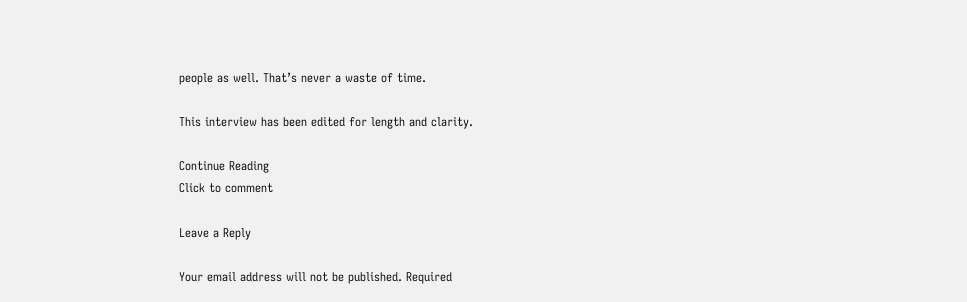people as well. That’s never a waste of time.

This interview has been edited for length and clarity.

Continue Reading
Click to comment

Leave a Reply

Your email address will not be published. Required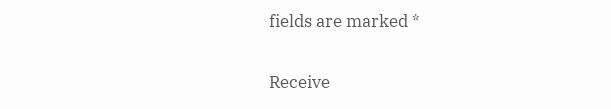fields are marked *

Receive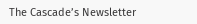The Cascade’s Newsletter